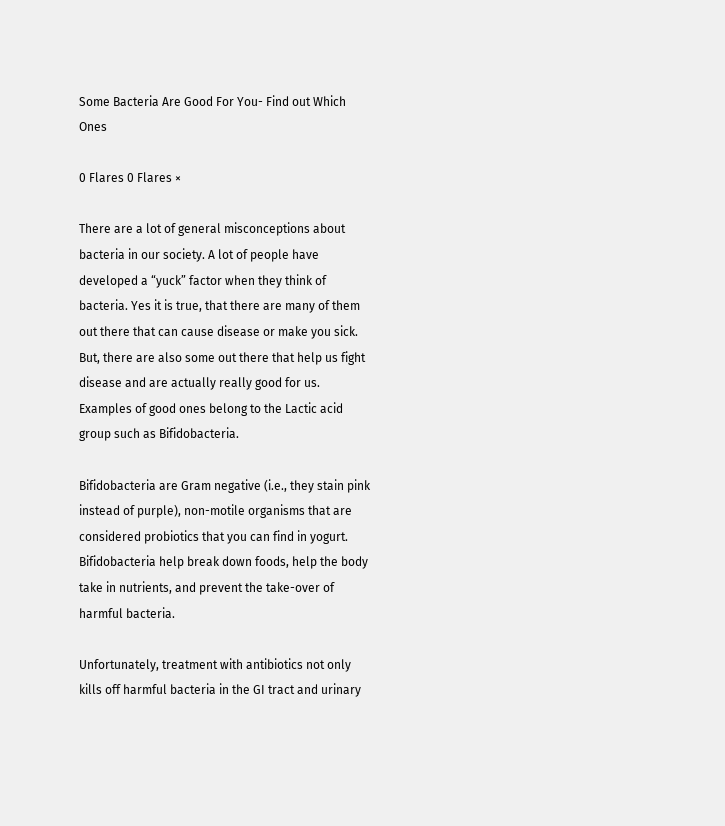Some Bacteria Are Good For You- Find out Which Ones

0 Flares 0 Flares ×

There are a lot of general misconceptions about bacteria in our society. A lot of people have developed a “yuck” factor when they think of bacteria. Yes it is true, that there are many of them out there that can cause disease or make you sick. But, there are also some out there that help us fight disease and are actually really good for us. Examples of good ones belong to the Lactic acid group such as Bifidobacteria.

Bifidobacteria are Gram negative (i.e., they stain pink instead of purple), non-motile organisms that are considered probiotics that you can find in yogurt. Bifidobacteria help break down foods, help the body take in nutrients, and prevent the take-over of harmful bacteria.

Unfortunately, treatment with antibiotics not only kills off harmful bacteria in the GI tract and urinary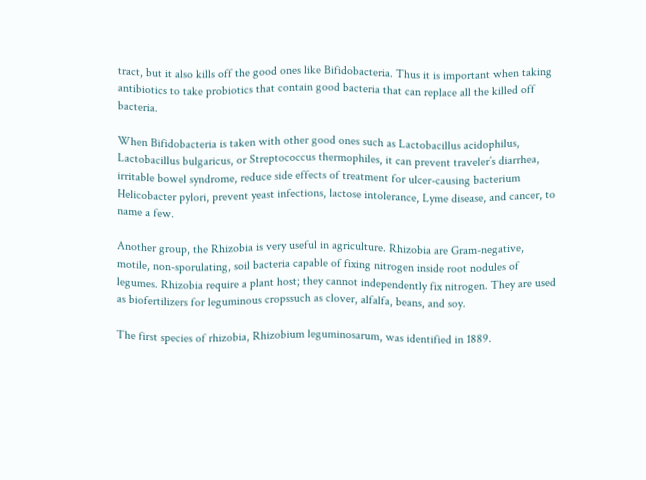tract, but it also kills off the good ones like Bifidobacteria. Thus it is important when taking antibiotics to take probiotics that contain good bacteria that can replace all the killed off bacteria.

When Bifidobacteria is taken with other good ones such as Lactobacillus acidophilus, Lactobacillus bulgaricus, or Streptococcus thermophiles, it can prevent traveler’s diarrhea, irritable bowel syndrome, reduce side effects of treatment for ulcer-causing bacterium Helicobacter pylori, prevent yeast infections, lactose intolerance, Lyme disease, and cancer, to name a few.

Another group, the Rhizobia is very useful in agriculture. Rhizobia are Gram-negative, motile, non-sporulating, soil bacteria capable of fixing nitrogen inside root nodules of legumes. Rhizobia require a plant host; they cannot independently fix nitrogen. They are used as biofertilizers for leguminous cropssuch as clover, alfalfa, beans, and soy.

The first species of rhizobia, Rhizobium leguminosarum, was identified in 1889.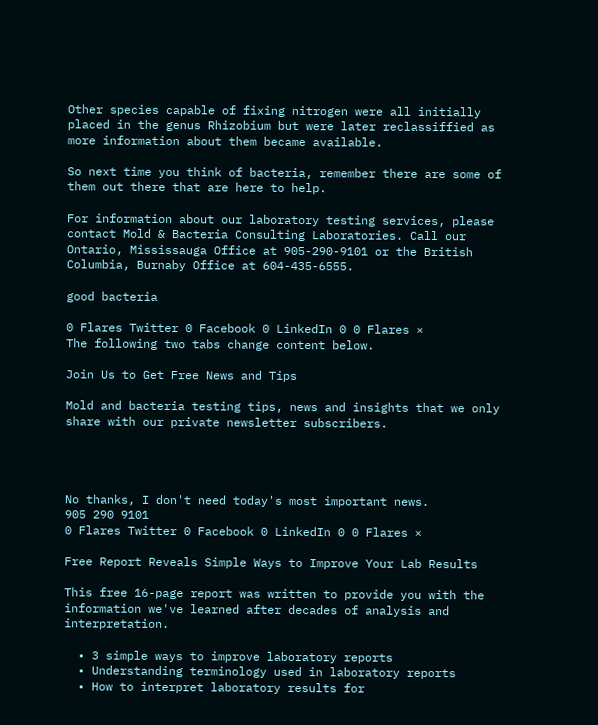Other species capable of fixing nitrogen were all initially placed in the genus Rhizobium but were later reclassiffied as more information about them became available.

So next time you think of bacteria, remember there are some of them out there that are here to help.

For information about our laboratory testing services, please contact Mold & Bacteria Consulting Laboratories. Call our Ontario, Mississauga Office at 905-290-9101 or the British Columbia, Burnaby Office at 604-435-6555.

good bacteria

0 Flares Twitter 0 Facebook 0 LinkedIn 0 0 Flares ×
The following two tabs change content below.

Join Us to Get Free News and Tips

Mold and bacteria testing tips, news and insights that we only share with our private newsletter subscribers.




No thanks, I don't need today's most important news.
905 290 9101
0 Flares Twitter 0 Facebook 0 LinkedIn 0 0 Flares ×

Free Report Reveals Simple Ways to Improve Your Lab Results

This free 16-page report was written to provide you with the information we've learned after decades of analysis and interpretation.

  • 3 simple ways to improve laboratory reports
  • Understanding terminology used in laboratory reports
  • How to interpret laboratory results for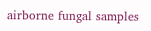airborne fungal samples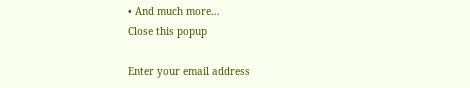• And much more...
Close this popup

Enter your email address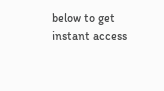below to get instant access